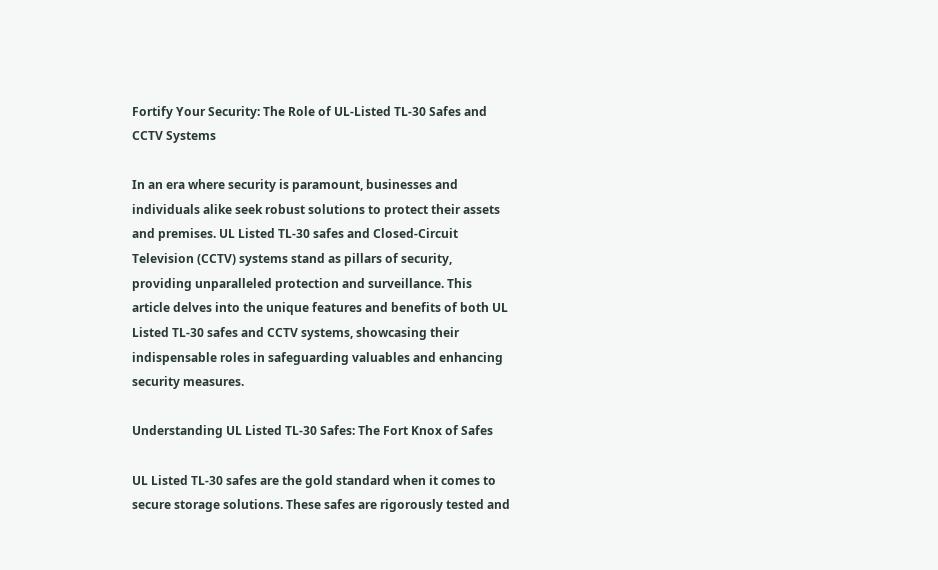Fortify Your Security: The Role of UL-Listed TL-30 Safes and CCTV Systems

In an era where security is paramount, businesses and individuals alike seek robust solutions to protect their assets and premises. UL Listed TL-30 safes and Closed-Circuit Television (CCTV) systems stand as pillars of security, providing unparalleled protection and surveillance. This article delves into the unique features and benefits of both UL Listed TL-30 safes and CCTV systems, showcasing their indispensable roles in safeguarding valuables and enhancing security measures.

Understanding UL Listed TL-30 Safes: The Fort Knox of Safes

UL Listed TL-30 safes are the gold standard when it comes to secure storage solutions. These safes are rigorously tested and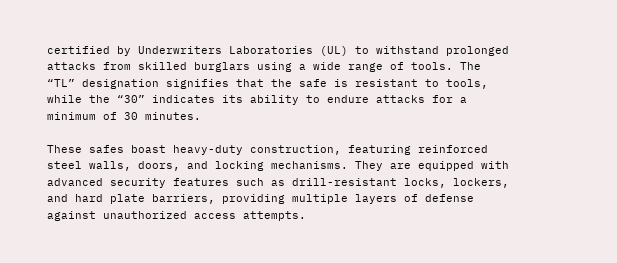certified by Underwriters Laboratories (UL) to withstand prolonged attacks from skilled burglars using a wide range of tools. The “TL” designation signifies that the safe is resistant to tools, while the “30” indicates its ability to endure attacks for a minimum of 30 minutes.

These safes boast heavy-duty construction, featuring reinforced steel walls, doors, and locking mechanisms. They are equipped with advanced security features such as drill-resistant locks, lockers, and hard plate barriers, providing multiple layers of defense against unauthorized access attempts.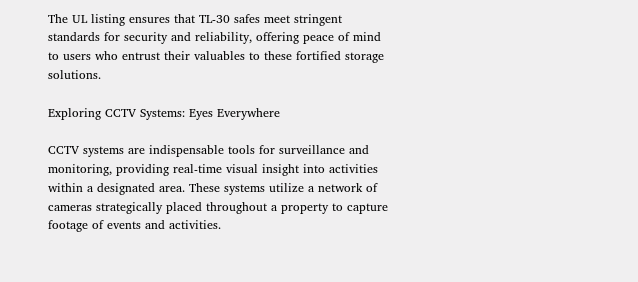The UL listing ensures that TL-30 safes meet stringent standards for security and reliability, offering peace of mind to users who entrust their valuables to these fortified storage solutions.

Exploring CCTV Systems: Eyes Everywhere

CCTV systems are indispensable tools for surveillance and monitoring, providing real-time visual insight into activities within a designated area. These systems utilize a network of cameras strategically placed throughout a property to capture footage of events and activities.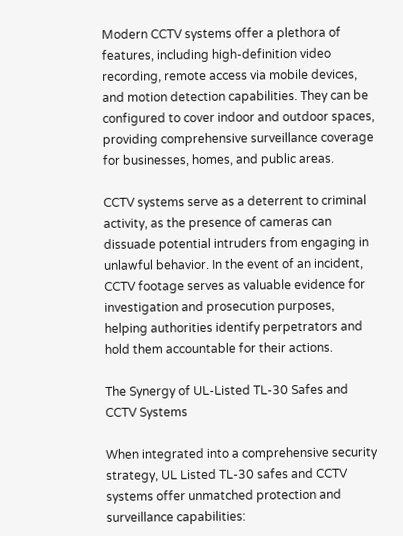Modern CCTV systems offer a plethora of features, including high-definition video recording, remote access via mobile devices, and motion detection capabilities. They can be configured to cover indoor and outdoor spaces, providing comprehensive surveillance coverage for businesses, homes, and public areas.

CCTV systems serve as a deterrent to criminal activity, as the presence of cameras can dissuade potential intruders from engaging in unlawful behavior. In the event of an incident, CCTV footage serves as valuable evidence for investigation and prosecution purposes, helping authorities identify perpetrators and hold them accountable for their actions.

The Synergy of UL-Listed TL-30 Safes and CCTV Systems

When integrated into a comprehensive security strategy, UL Listed TL-30 safes and CCTV systems offer unmatched protection and surveillance capabilities: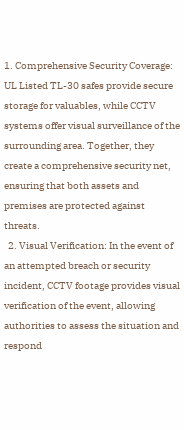1. Comprehensive Security Coverage: UL Listed TL-30 safes provide secure storage for valuables, while CCTV systems offer visual surveillance of the surrounding area. Together, they create a comprehensive security net, ensuring that both assets and premises are protected against threats.
  2. Visual Verification: In the event of an attempted breach or security incident, CCTV footage provides visual verification of the event, allowing authorities to assess the situation and respond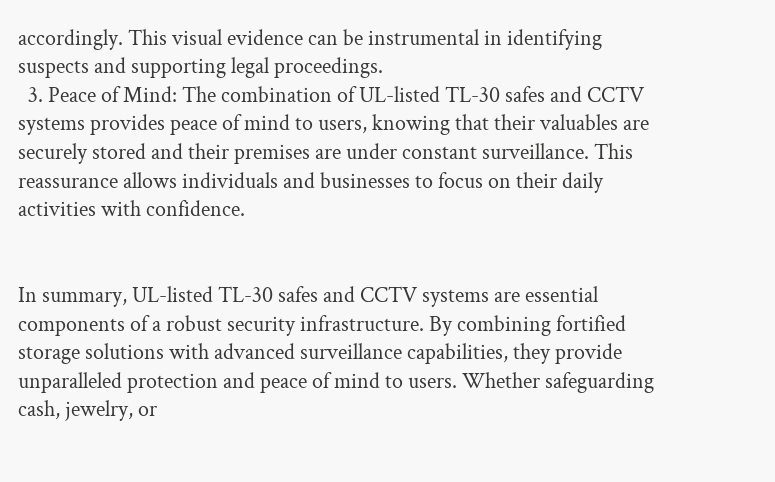accordingly. This visual evidence can be instrumental in identifying suspects and supporting legal proceedings.
  3. Peace of Mind: The combination of UL-listed TL-30 safes and CCTV systems provides peace of mind to users, knowing that their valuables are securely stored and their premises are under constant surveillance. This reassurance allows individuals and businesses to focus on their daily activities with confidence.


In summary, UL-listed TL-30 safes and CCTV systems are essential components of a robust security infrastructure. By combining fortified storage solutions with advanced surveillance capabilities, they provide unparalleled protection and peace of mind to users. Whether safeguarding cash, jewelry, or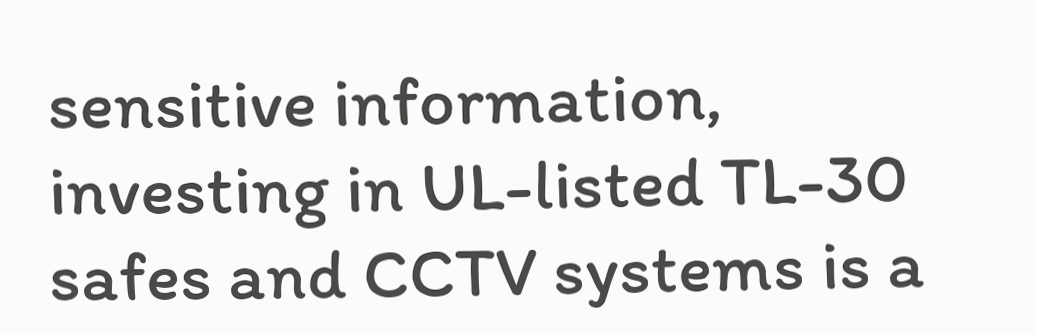sensitive information, investing in UL-listed TL-30 safes and CCTV systems is a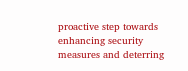proactive step towards enhancing security measures and deterring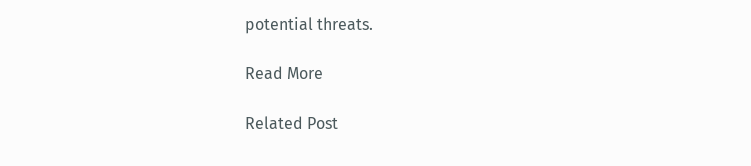potential threats.

Read More

Related Post